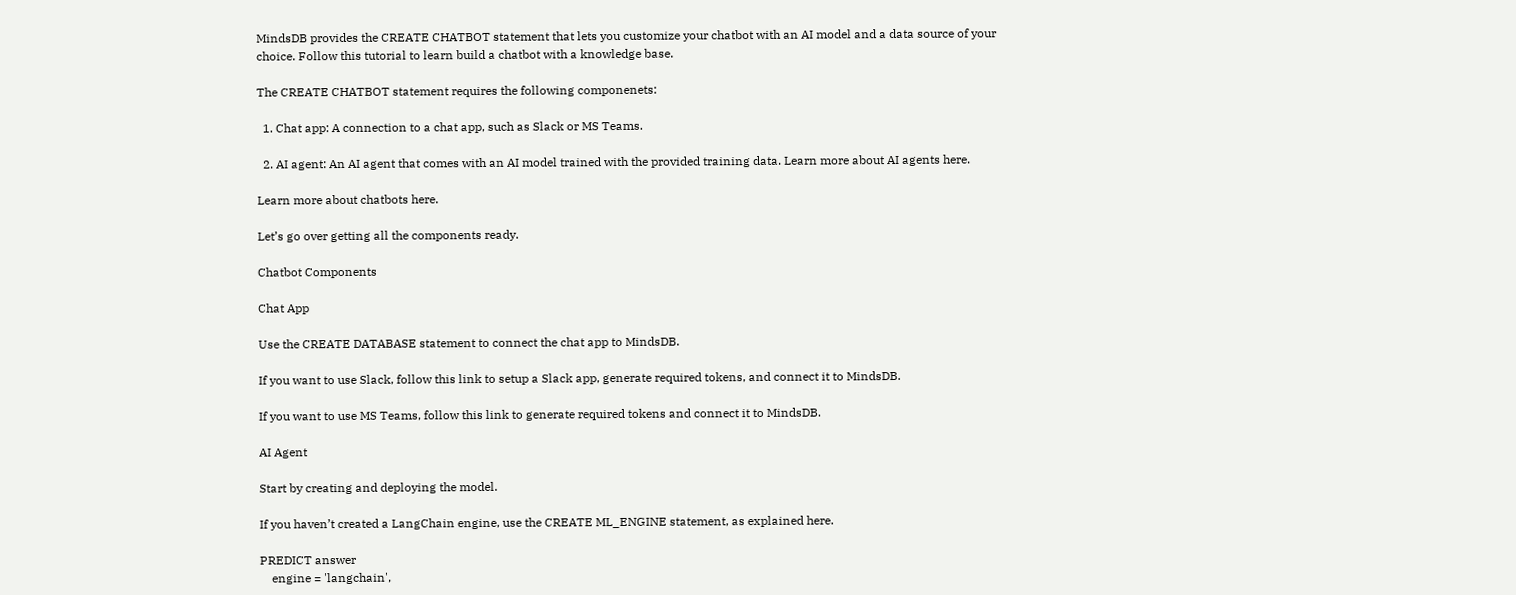MindsDB provides the CREATE CHATBOT statement that lets you customize your chatbot with an AI model and a data source of your choice. Follow this tutorial to learn build a chatbot with a knowledge base.

The CREATE CHATBOT statement requires the following componenets:

  1. Chat app: A connection to a chat app, such as Slack or MS Teams.

  2. AI agent: An AI agent that comes with an AI model trained with the provided training data. Learn more about AI agents here.

Learn more about chatbots here.

Let’s go over getting all the components ready.

Chatbot Components

Chat App

Use the CREATE DATABASE statement to connect the chat app to MindsDB.

If you want to use Slack, follow this link to setup a Slack app, generate required tokens, and connect it to MindsDB.

If you want to use MS Teams, follow this link to generate required tokens and connect it to MindsDB.

AI Agent

Start by creating and deploying the model.

If you haven’t created a LangChain engine, use the CREATE ML_ENGINE statement, as explained here.

PREDICT answer
    engine = 'langchain',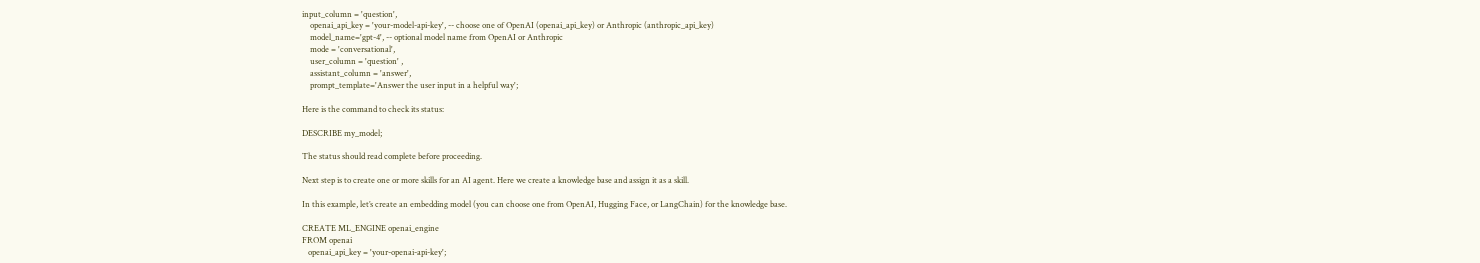input_column = 'question',
    openai_api_key = 'your-model-api-key', -- choose one of OpenAI (openai_api_key) or Anthropic (anthropic_api_key)
    model_name='gpt-4', -- optional model name from OpenAI or Anthropic
    mode = 'conversational',
    user_column = 'question' ,
    assistant_column = 'answer',
    prompt_template='Answer the user input in a helpful way';

Here is the command to check its status:

DESCRIBE my_model;

The status should read complete before proceeding.

Next step is to create one or more skills for an AI agent. Here we create a knowledge base and assign it as a skill.

In this example, let’s create an embedding model (you can choose one from OpenAI, Hugging Face, or LangChain) for the knowledge base.

CREATE ML_ENGINE openai_engine
FROM openai
   openai_api_key = 'your-openai-api-key';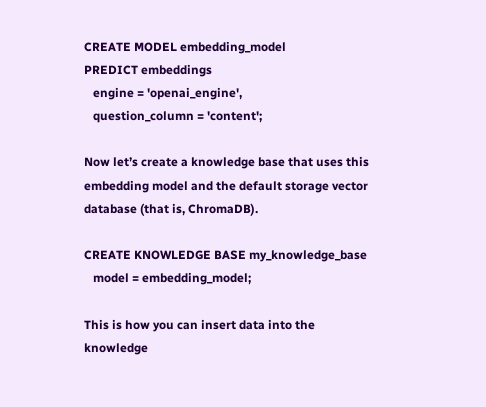CREATE MODEL embedding_model
PREDICT embeddings
   engine = 'openai_engine',
   question_column = 'content';

Now let’s create a knowledge base that uses this embedding model and the default storage vector database (that is, ChromaDB).

CREATE KNOWLEDGE BASE my_knowledge_base
   model = embedding_model;

This is how you can insert data into the knowledge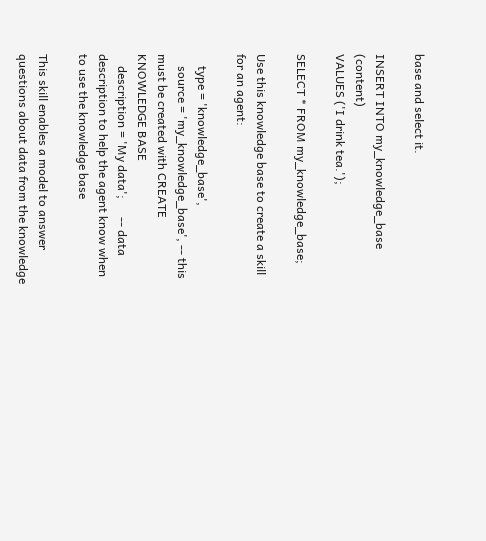base and select it.

INSERT INTO my_knowledge_base (content)
VALUES ('I drink tea.');

SELECT * FROM my_knowledge_base;

Use this knowledge base to create a skill for an agent:

    type = 'knowledge_base',
    source = 'my_knowledge_base', -- this must be created with CREATE KNOWLEDGE BASE
    description = 'My data';      -- data description to help the agent know when to use the knowledge base

This skill enables a model to answer questions about data from the knowledge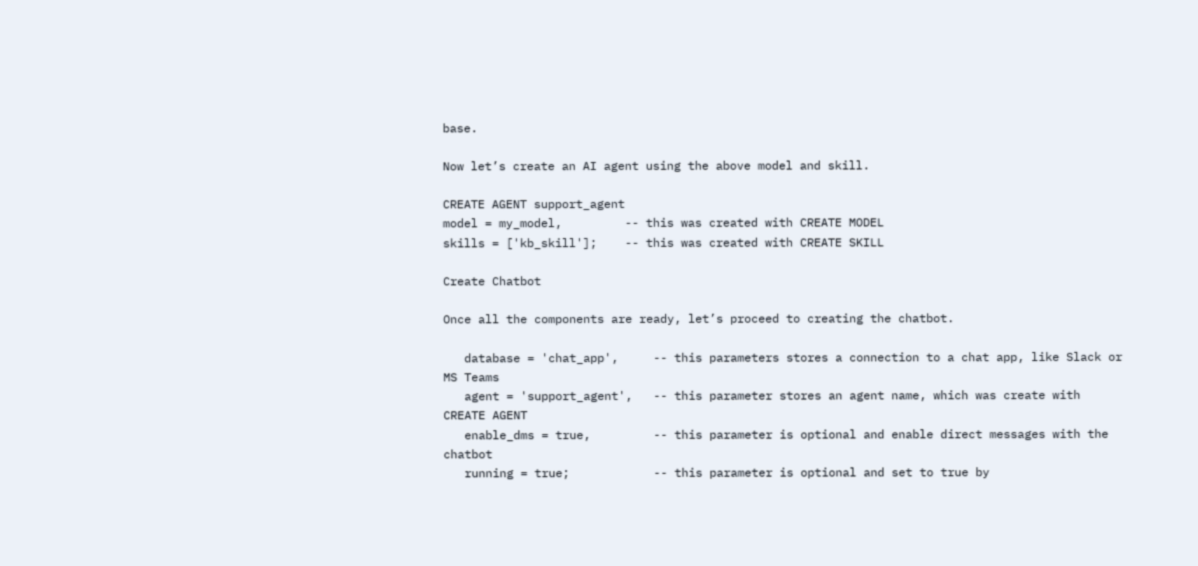base.

Now let’s create an AI agent using the above model and skill.

CREATE AGENT support_agent
model = my_model,         -- this was created with CREATE MODEL
skills = ['kb_skill'];    -- this was created with CREATE SKILL

Create Chatbot

Once all the components are ready, let’s proceed to creating the chatbot.

   database = 'chat_app',     -- this parameters stores a connection to a chat app, like Slack or MS Teams
   agent = 'support_agent',   -- this parameter stores an agent name, which was create with CREATE AGENT
   enable_dms = true,         -- this parameter is optional and enable direct messages with the chatbot
   running = true;            -- this parameter is optional and set to true by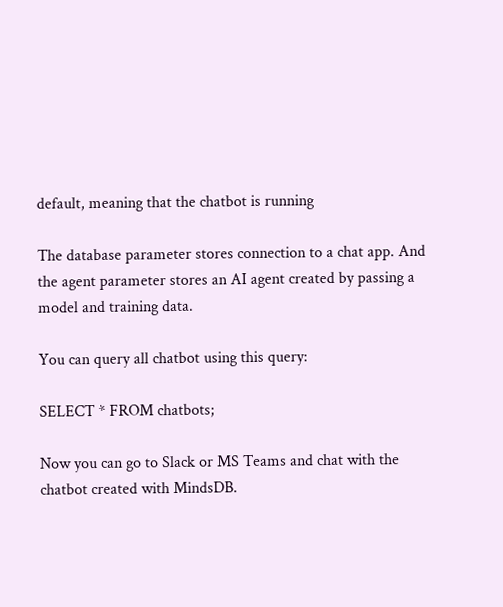default, meaning that the chatbot is running

The database parameter stores connection to a chat app. And the agent parameter stores an AI agent created by passing a model and training data.

You can query all chatbot using this query:

SELECT * FROM chatbots;

Now you can go to Slack or MS Teams and chat with the chatbot created with MindsDB.